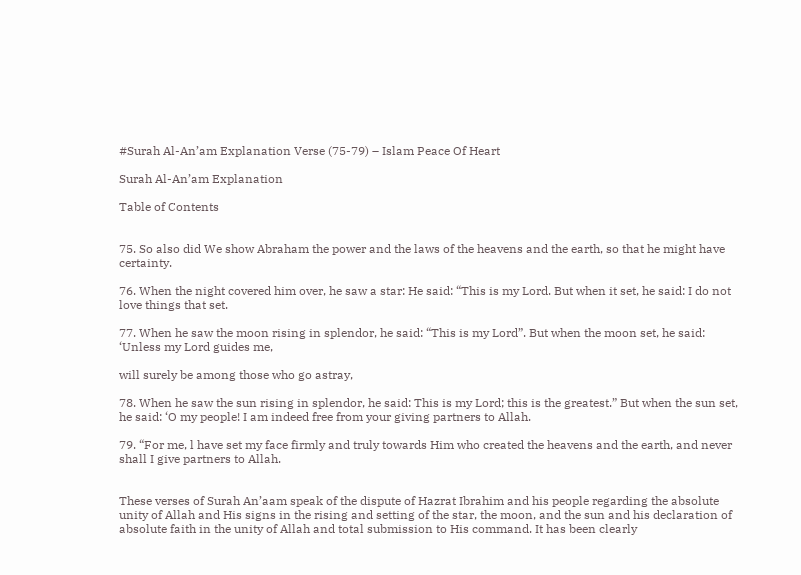#Surah Al-An’am Explanation Verse (75-79) – Islam Peace Of Heart

Surah Al-An’am Explanation

Table of Contents


75. So also did We show Abraham the power and the laws of the heavens and the earth, so that he might have certainty.

76. When the night covered him over, he saw a star: He said: “This is my Lord. But when it set, he said: I do not love things that set.

77. When he saw the moon rising in splendor, he said: “This is my Lord”. But when the moon set, he said: ‘Unless my Lord guides me,

will surely be among those who go astray,

78. When he saw the sun rising in splendor, he said: This is my Lord; this is the greatest.” But when the sun set, he said: ‘O my people! I am indeed free from your giving partners to Allah.

79. “For me, l have set my face firmly and truly towards Him who created the heavens and the earth, and never shall I give partners to Allah.


These verses of Surah An’aam speak of the dispute of Hazrat Ibrahim and his people regarding the absolute unity of Allah and His signs in the rising and setting of the star, the moon, and the sun and his declaration of absolute faith in the unity of Allah and total submission to His command. It has been clearly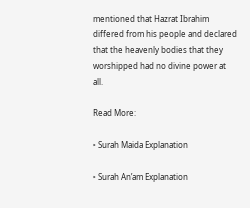mentioned that Hazrat Ibrahim differed from his people and declared that the heavenly bodies that they worshipped had no divine power at all.

Read More:

‣ Surah Maida Explanation

‣ Surah An’am Explanation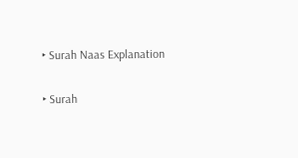‣ Surah Naas Explanation

‣ Surah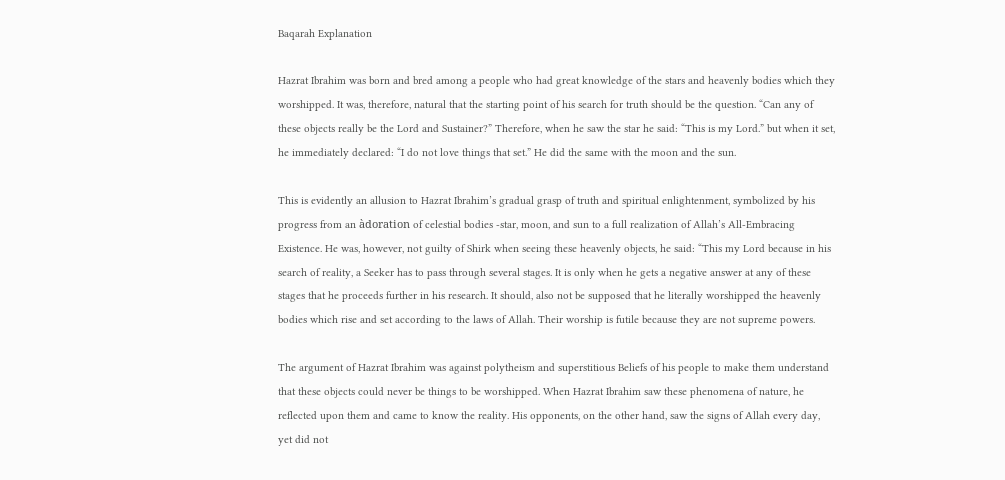Baqarah Explanation

Hazrat Ibrahim was born and bred among a people who had great knowledge of the stars and heavenly bodies which they worshipped. It was, therefore, natural that the starting point of his search for truth should be the question. “Can any of these objects really be the Lord and Sustainer?” Therefore, when he saw the star he said: “This is my Lord.” but when it set, he immediately declared: “I do not love things that set.” He did the same with the moon and the sun.

This is evidently an allusion to Hazrat Ibrahim’s gradual grasp of truth and spiritual enlightenment, symbolized by his progress from an àdoration of celestial bodies -star, moon, and sun to a full realization of Allah’s All-Embracing Existence. He was, however, not guilty of Shirk when seeing these heavenly objects, he said: “This my Lord because in his search of reality, a Seeker has to pass through several stages. It is only when he gets a negative answer at any of these stages that he proceeds further in his research. It should, also not be supposed that he literally worshipped the heavenly bodies which rise and set according to the laws of Allah. Their worship is futile because they are not supreme powers.

The argument of Hazrat Ibrahim was against polytheism and superstitious Beliefs of his people to make them understand that these objects could never be things to be worshipped. When Hazrat Ibrahim saw these phenomena of nature, he reflected upon them and came to know the reality. His opponents, on the other hand, saw the signs of Allah every day, yet did not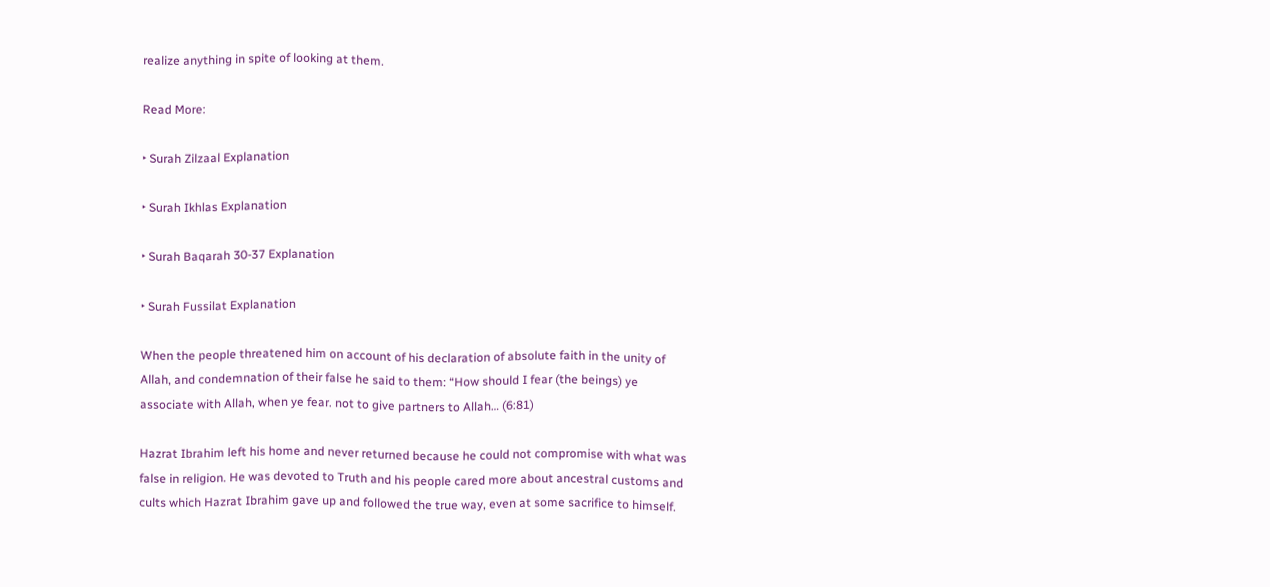realize anything in spite of looking at them.

Read More:

‣ Surah Zilzaal Explanation

‣ Surah Ikhlas Explanation

‣ Surah Baqarah 30-37 Explanation

‣ Surah Fussilat Explanation

When the people threatened him on account of his declaration of absolute faith in the unity of Allah, and condemnation of their false he said to them: “How should I fear (the beings) ye associate with Allah, when ye fear. not to give partners to Allah… (6:81)

Hazrat Ibrahim left his home and never returned because he could not compromise with what was false in religion. He was devoted to Truth and his people cared more about ancestral customs and cults which Hazrat Ibrahim gave up and followed the true way, even at some sacrifice to himself.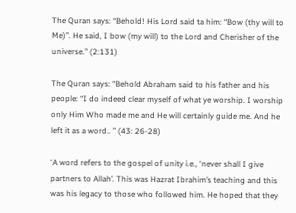The Quran says: “Behold! His Lord said ta him: “Bow (thy will to Me)”. He said, I bow (my will) to the Lord and Cherisher of the universe.” (2:131)

The Quran says: “Behold Abraham said to his father and his people: “I do indeed clear myself of what ye worship. I worship only Him Who made me and He will certainly guide me. And he left it as a word.. ” (43: 26-28)

‘A word refers to the gospel of unity i.e., ‘never shall I give partners to Allah’. This was Hazrat Ibrahim’s teaching and this was his legacy to those who followed him. He hoped that they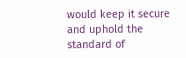would keep it secure and uphold the standard of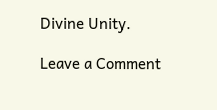Divine Unity.

Leave a Comment